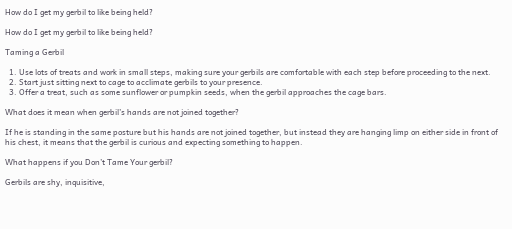How do I get my gerbil to like being held?

How do I get my gerbil to like being held?

Taming a Gerbil

  1. Use lots of treats and work in small steps, making sure your gerbils are comfortable with each step before proceeding to the next.
  2. Start just sitting next to cage to acclimate gerbils to your presence.
  3. Offer a treat, such as some sunflower or pumpkin seeds, when the gerbil approaches the cage bars.

What does it mean when gerbil’s hands are not joined together?

If he is standing in the same posture but his hands are not joined together, but instead they are hanging limp on either side in front of his chest, it means that the gerbil is curious and expecting something to happen.

What happens if you Don’t Tame Your gerbil?

Gerbils are shy, inquisitive,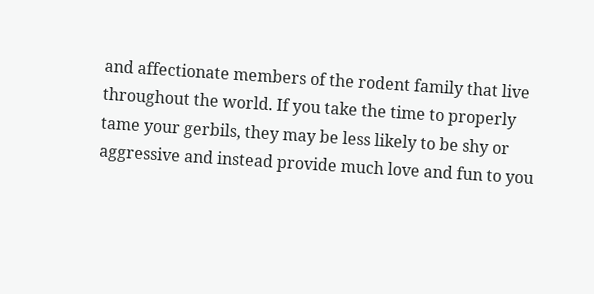and affectionate members of the rodent family that live throughout the world. If you take the time to properly tame your gerbils, they may be less likely to be shy or aggressive and instead provide much love and fun to you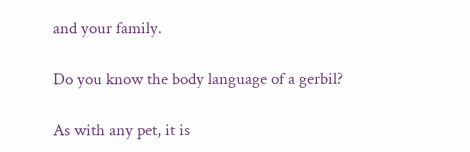and your family.

Do you know the body language of a gerbil?

As with any pet, it is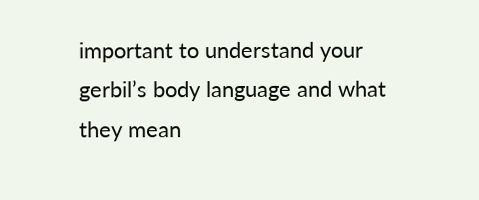important to understand your gerbil’s body language and what they mean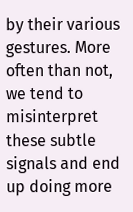by their various gestures. More often than not, we tend to misinterpret these subtle signals and end up doing more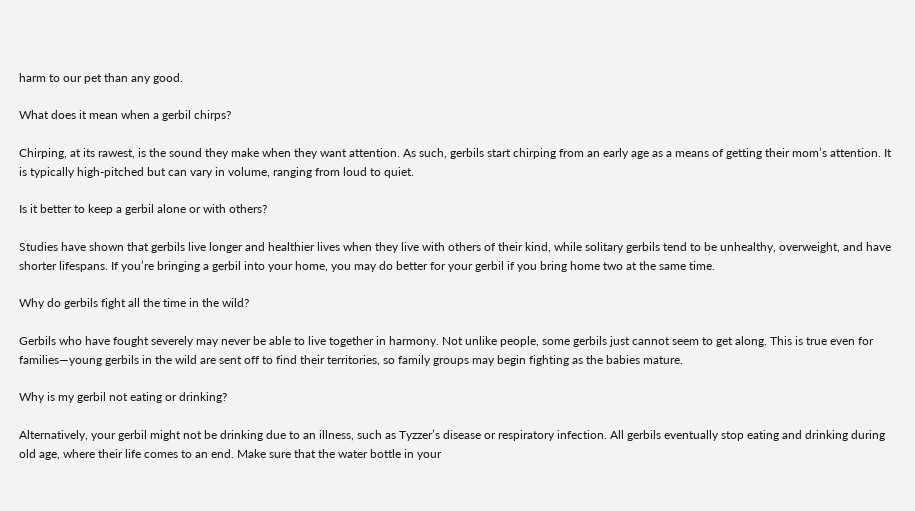harm to our pet than any good.

What does it mean when a gerbil chirps?

Chirping, at its rawest, is the sound they make when they want attention. As such, gerbils start chirping from an early age as a means of getting their mom’s attention. It is typically high-pitched but can vary in volume, ranging from loud to quiet.

Is it better to keep a gerbil alone or with others?

Studies have shown that gerbils live longer and healthier lives when they live with others of their kind, while solitary gerbils tend to be unhealthy, overweight, and have shorter lifespans. If you’re bringing a gerbil into your home, you may do better for your gerbil if you bring home two at the same time.

Why do gerbils fight all the time in the wild?

Gerbils who have fought severely may never be able to live together in harmony. Not unlike people, some gerbils just cannot seem to get along. This is true even for families—young gerbils in the wild are sent off to find their territories, so family groups may begin fighting as the babies mature.

Why is my gerbil not eating or drinking?

Alternatively, your gerbil might not be drinking due to an illness, such as Tyzzer’s disease or respiratory infection. All gerbils eventually stop eating and drinking during old age, where their life comes to an end. Make sure that the water bottle in your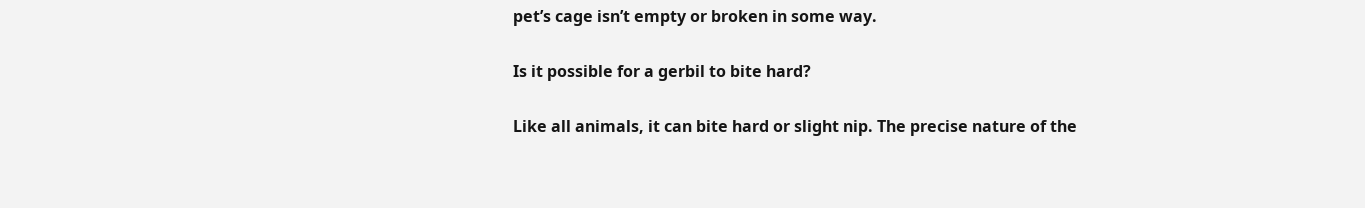pet’s cage isn’t empty or broken in some way.

Is it possible for a gerbil to bite hard?

Like all animals, it can bite hard or slight nip. The precise nature of the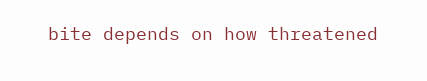bite depends on how threatened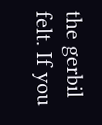the gerbil felt. If you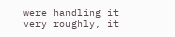were handling it very roughly, it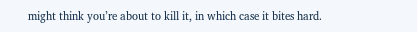might think you’re about to kill it, in which case it bites hard.